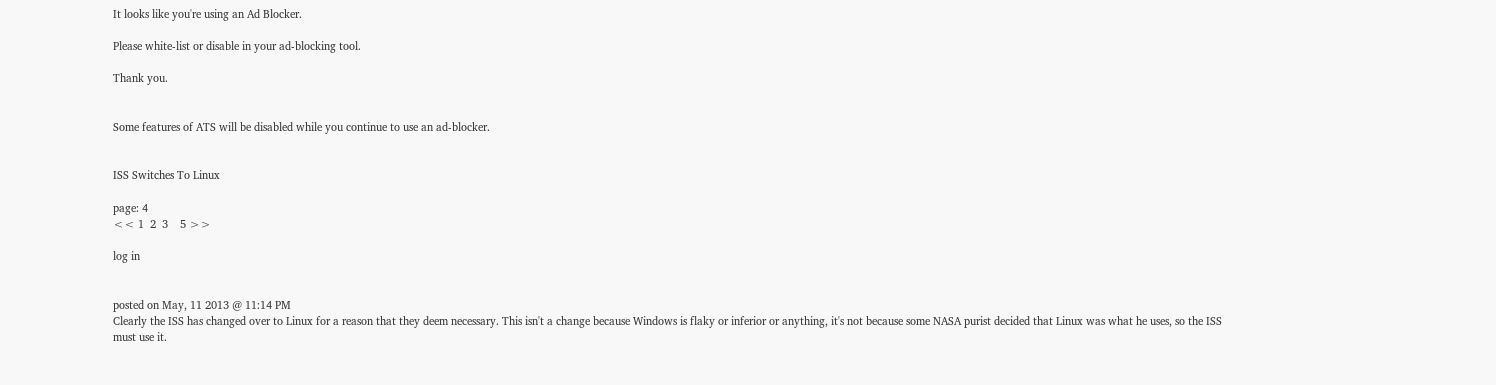It looks like you're using an Ad Blocker.

Please white-list or disable in your ad-blocking tool.

Thank you.


Some features of ATS will be disabled while you continue to use an ad-blocker.


ISS Switches To Linux

page: 4
<< 1  2  3    5 >>

log in


posted on May, 11 2013 @ 11:14 PM
Clearly the ISS has changed over to Linux for a reason that they deem necessary. This isn't a change because Windows is flaky or inferior or anything, it's not because some NASA purist decided that Linux was what he uses, so the ISS must use it.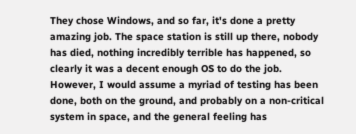They chose Windows, and so far, it's done a pretty amazing job. The space station is still up there, nobody has died, nothing incredibly terrible has happened, so clearly it was a decent enough OS to do the job. However, I would assume a myriad of testing has been done, both on the ground, and probably on a non-critical system in space, and the general feeling has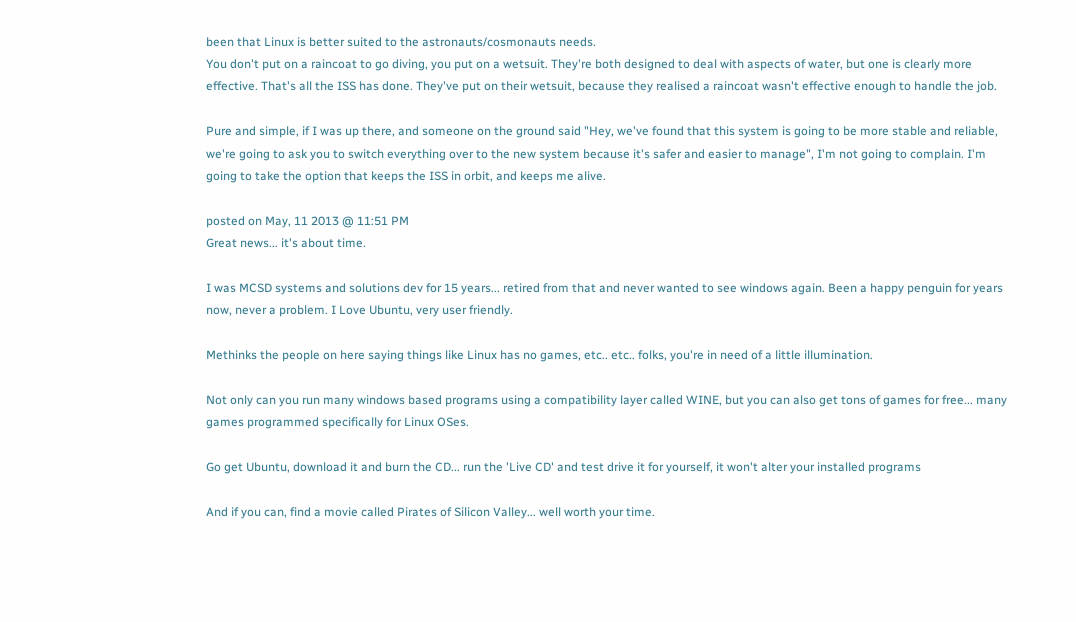been that Linux is better suited to the astronauts/cosmonauts needs.
You don't put on a raincoat to go diving, you put on a wetsuit. They're both designed to deal with aspects of water, but one is clearly more effective. That's all the ISS has done. They've put on their wetsuit, because they realised a raincoat wasn't effective enough to handle the job.

Pure and simple, if I was up there, and someone on the ground said "Hey, we've found that this system is going to be more stable and reliable, we're going to ask you to switch everything over to the new system because it's safer and easier to manage", I'm not going to complain. I'm going to take the option that keeps the ISS in orbit, and keeps me alive.

posted on May, 11 2013 @ 11:51 PM
Great news... it's about time.

I was MCSD systems and solutions dev for 15 years... retired from that and never wanted to see windows again. Been a happy penguin for years now, never a problem. I Love Ubuntu, very user friendly.

Methinks the people on here saying things like Linux has no games, etc.. etc.. folks, you're in need of a little illumination.

Not only can you run many windows based programs using a compatibility layer called WINE, but you can also get tons of games for free... many games programmed specifically for Linux OSes.

Go get Ubuntu, download it and burn the CD... run the 'Live CD' and test drive it for yourself, it won't alter your installed programs

And if you can, find a movie called Pirates of Silicon Valley... well worth your time.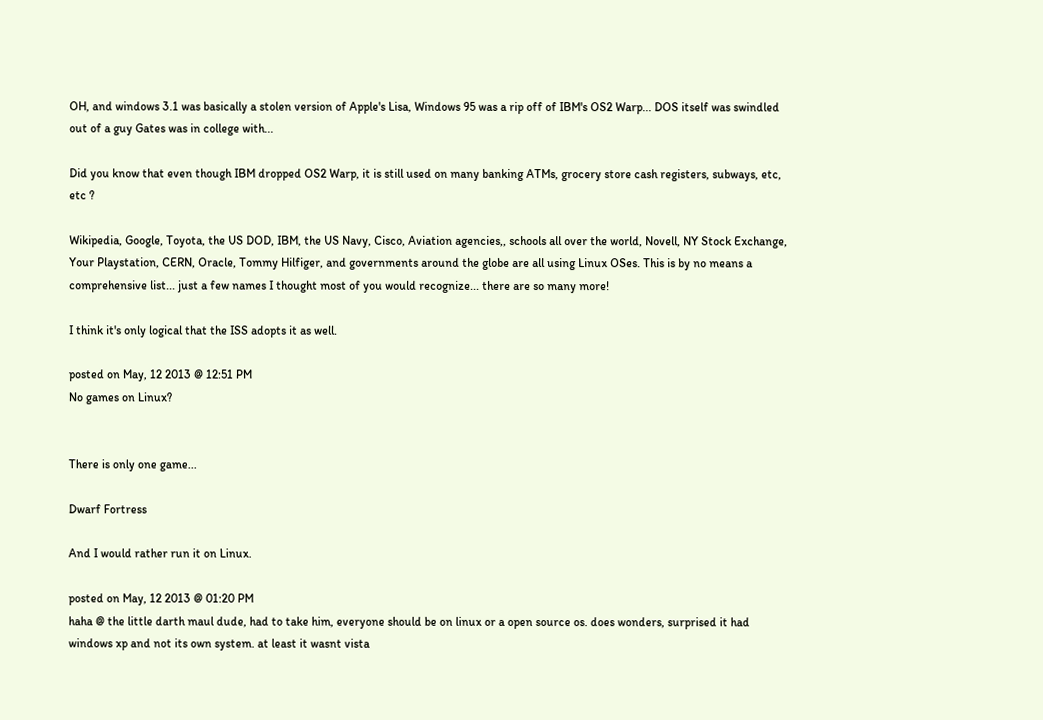OH, and windows 3.1 was basically a stolen version of Apple's Lisa, Windows 95 was a rip off of IBM's OS2 Warp... DOS itself was swindled out of a guy Gates was in college with...

Did you know that even though IBM dropped OS2 Warp, it is still used on many banking ATMs, grocery store cash registers, subways, etc, etc ?

Wikipedia, Google, Toyota, the US DOD, IBM, the US Navy, Cisco, Aviation agencies,, schools all over the world, Novell, NY Stock Exchange, Your Playstation, CERN, Oracle, Tommy Hilfiger, and governments around the globe are all using Linux OSes. This is by no means a comprehensive list... just a few names I thought most of you would recognize... there are so many more!

I think it's only logical that the ISS adopts it as well.

posted on May, 12 2013 @ 12:51 PM
No games on Linux?


There is only one game...

Dwarf Fortress

And I would rather run it on Linux.

posted on May, 12 2013 @ 01:20 PM
haha @ the little darth maul dude, had to take him, everyone should be on linux or a open source os. does wonders, surprised it had windows xp and not its own system. at least it wasnt vista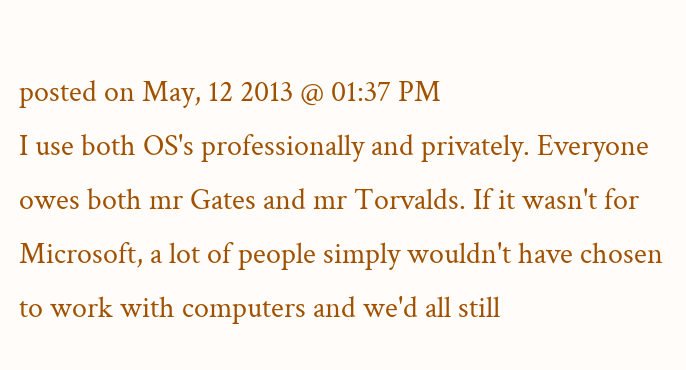posted on May, 12 2013 @ 01:37 PM
I use both OS's professionally and privately. Everyone owes both mr Gates and mr Torvalds. If it wasn't for Microsoft, a lot of people simply wouldn't have chosen to work with computers and we'd all still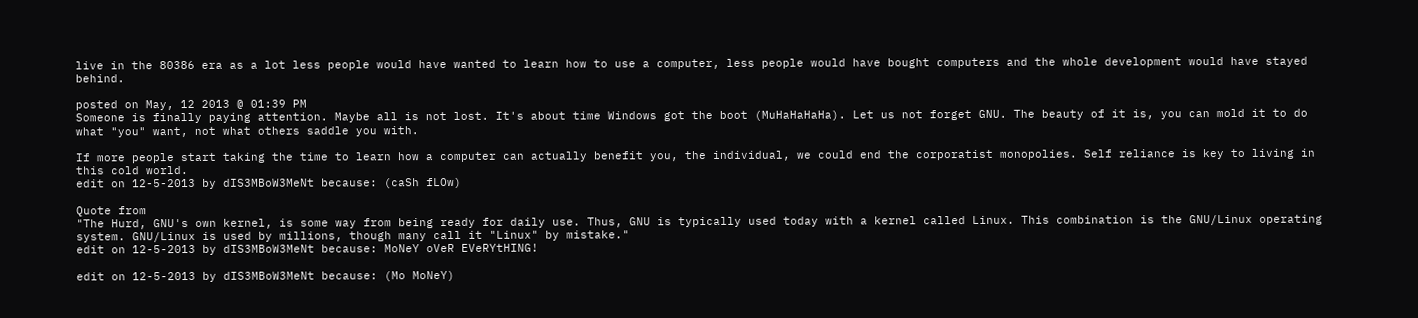live in the 80386 era as a lot less people would have wanted to learn how to use a computer, less people would have bought computers and the whole development would have stayed behind.

posted on May, 12 2013 @ 01:39 PM
Someone is finally paying attention. Maybe all is not lost. It's about time Windows got the boot (MuHaHaHaHa). Let us not forget GNU. The beauty of it is, you can mold it to do what "you" want, not what others saddle you with.

If more people start taking the time to learn how a computer can actually benefit you, the individual, we could end the corporatist monopolies. Self reliance is key to living in this cold world.
edit on 12-5-2013 by dIS3MBoW3MeNt because: (caSh fLOw)

Quote from
"The Hurd, GNU's own kernel, is some way from being ready for daily use. Thus, GNU is typically used today with a kernel called Linux. This combination is the GNU/Linux operating system. GNU/Linux is used by millions, though many call it "Linux" by mistake."
edit on 12-5-2013 by dIS3MBoW3MeNt because: MoNeY oVeR EVeRYtHING!

edit on 12-5-2013 by dIS3MBoW3MeNt because: (Mo MoNeY)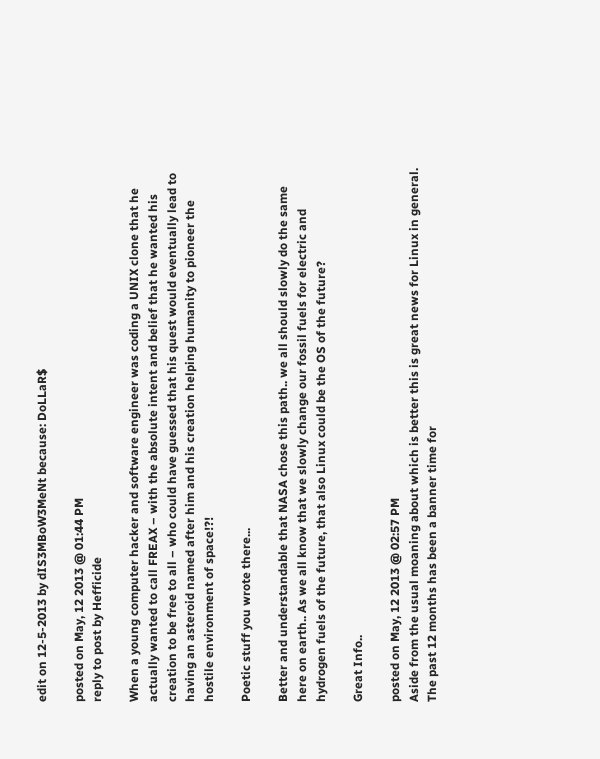edit on 12-5-2013 by dIS3MBoW3MeNt because: DoLLaR$

posted on May, 12 2013 @ 01:44 PM
reply to post by Hefficide

When a young computer hacker and software engineer was coding a UNIX clone that he actually wanted to call FREAX – with the absolute intent and belief that he wanted his creation to be free to all – who could have guessed that his quest would eventually lead to having an asteroid named after him and his creation helping humanity to pioneer the hostile environment of space!?!

Poetic stuff you wrote there...

Better and understandable that NASA chose this path.. we all should slowly do the same here on earth.. As we all know that we slowly change our fossil fuels for electric and hydrogen fuels of the future, that also Linux could be the OS of the future?

Great Info..

posted on May, 12 2013 @ 02:57 PM
Aside from the usual moaning about which is better this is great news for Linux in general. The past 12 months has been a banner time for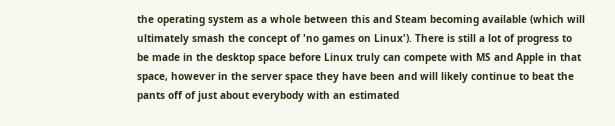the operating system as a whole between this and Steam becoming available (which will ultimately smash the concept of 'no games on Linux'). There is still a lot of progress to be made in the desktop space before Linux truly can compete with MS and Apple in that space, however in the server space they have been and will likely continue to beat the pants off of just about everybody with an estimated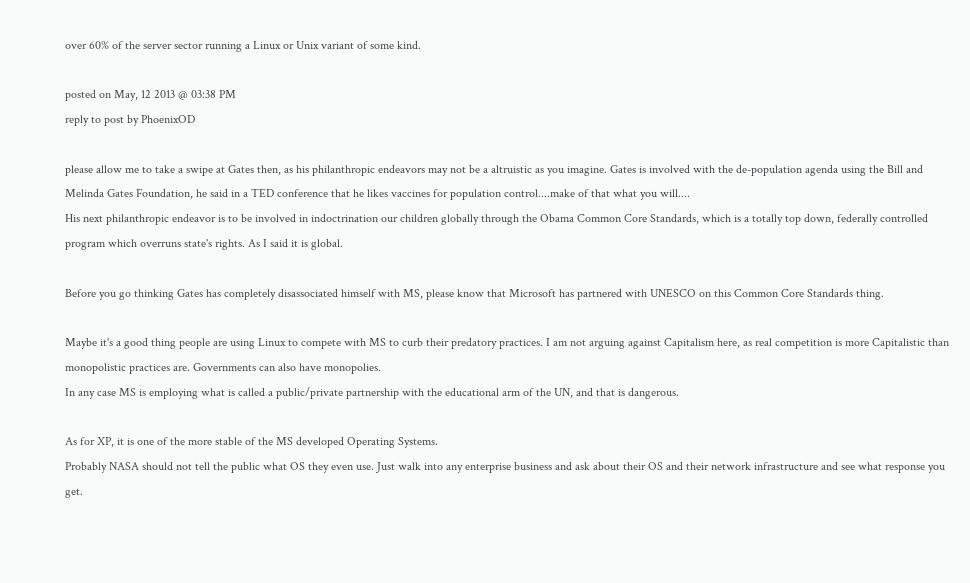over 60% of the server sector running a Linux or Unix variant of some kind.

posted on May, 12 2013 @ 03:38 PM
reply to post by PhoenixOD

please allow me to take a swipe at Gates then, as his philanthropic endeavors may not be a altruistic as you imagine. Gates is involved with the de-population agenda using the Bill and Melinda Gates Foundation, he said in a TED conference that he likes vaccines for population control....make of that what you will....
His next philanthropic endeavor is to be involved in indoctrination our children globally through the Obama Common Core Standards, which is a totally top down, federally controlled program which overruns state's rights. As I said it is global.

Before you go thinking Gates has completely disassociated himself with MS, please know that Microsoft has partnered with UNESCO on this Common Core Standards thing.

Maybe it's a good thing people are using Linux to compete with MS to curb their predatory practices. I am not arguing against Capitalism here, as real competition is more Capitalistic than monopolistic practices are. Governments can also have monopolies.
In any case MS is employing what is called a public/private partnership with the educational arm of the UN, and that is dangerous.

As for XP, it is one of the more stable of the MS developed Operating Systems.
Probably NASA should not tell the public what OS they even use. Just walk into any enterprise business and ask about their OS and their network infrastructure and see what response you get.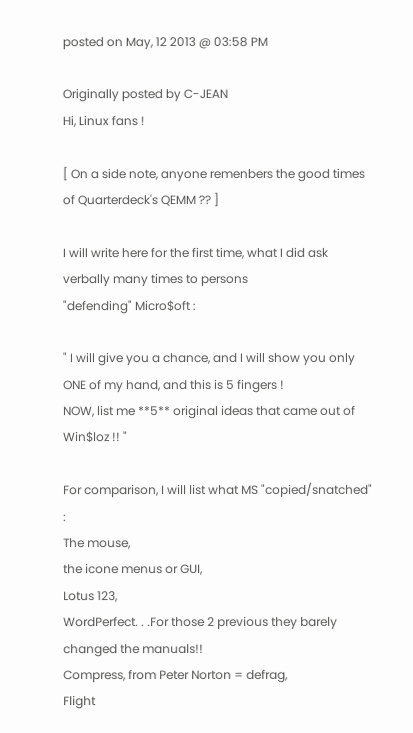posted on May, 12 2013 @ 03:58 PM

Originally posted by C-JEAN
Hi, Linux fans !

[ On a side note, anyone remenbers the good times of Quarterdeck's QEMM ?? ]

I will write here for the first time, what I did ask verbally many times to persons
"defending" Micro$oft :

" I will give you a chance, and I will show you only ONE of my hand, and this is 5 fingers !
NOW, list me **5** original ideas that came out of Win$loz !! "

For comparison, I will list what MS "copied/snatched" :
The mouse,
the icone menus or GUI,
Lotus 123,
WordPerfect. . .For those 2 previous they barely changed the manuals!!
Compress, from Peter Norton = defrag,
Flight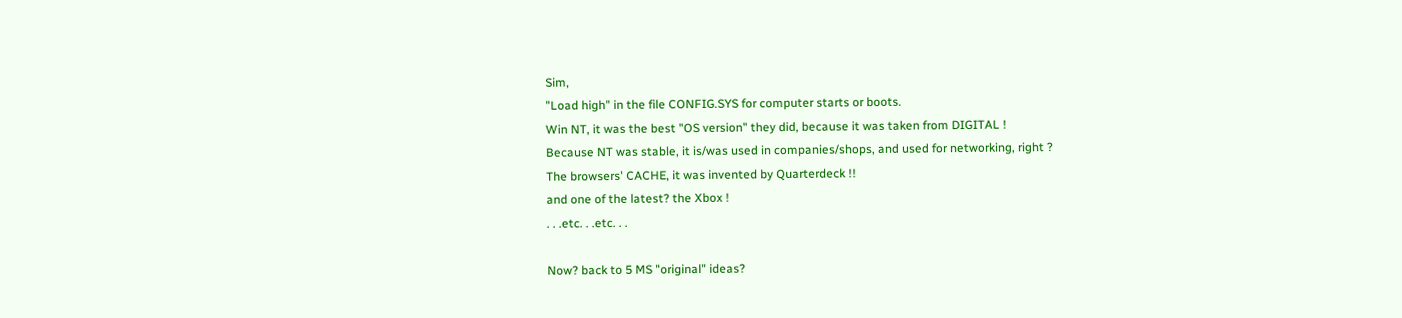Sim,
"Load high" in the file CONFIG.SYS for computer starts or boots.
Win NT, it was the best "OS version" they did, because it was taken from DIGITAL !
Because NT was stable, it is/was used in companies/shops, and used for networking, right ?
The browsers' CACHE, it was invented by Quarterdeck !!
and one of the latest? the Xbox !
. . .etc. . .etc. . .

Now? back to 5 MS "original" ideas?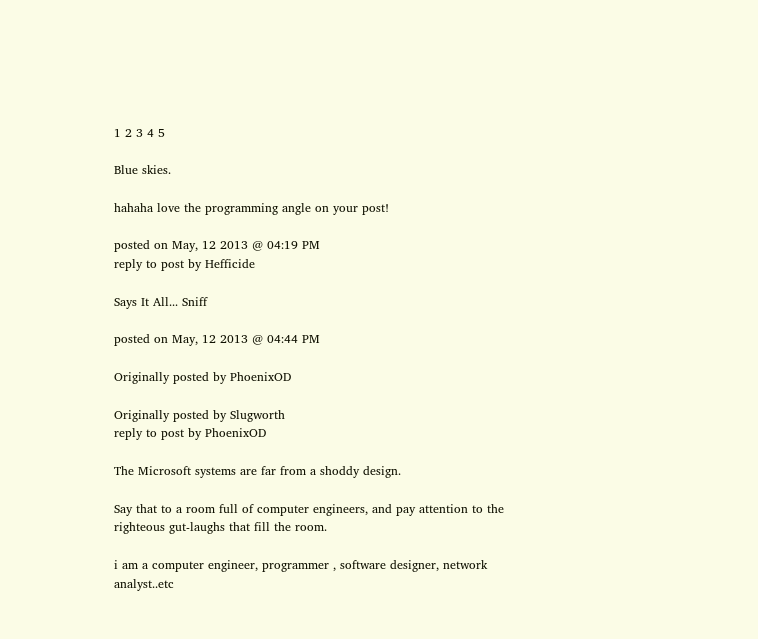1 2 3 4 5

Blue skies.

hahaha love the programming angle on your post!

posted on May, 12 2013 @ 04:19 PM
reply to post by Hefficide

Says It All... Sniff

posted on May, 12 2013 @ 04:44 PM

Originally posted by PhoenixOD

Originally posted by Slugworth
reply to post by PhoenixOD

The Microsoft systems are far from a shoddy design.

Say that to a room full of computer engineers, and pay attention to the righteous gut-laughs that fill the room.

i am a computer engineer, programmer , software designer, network analyst..etc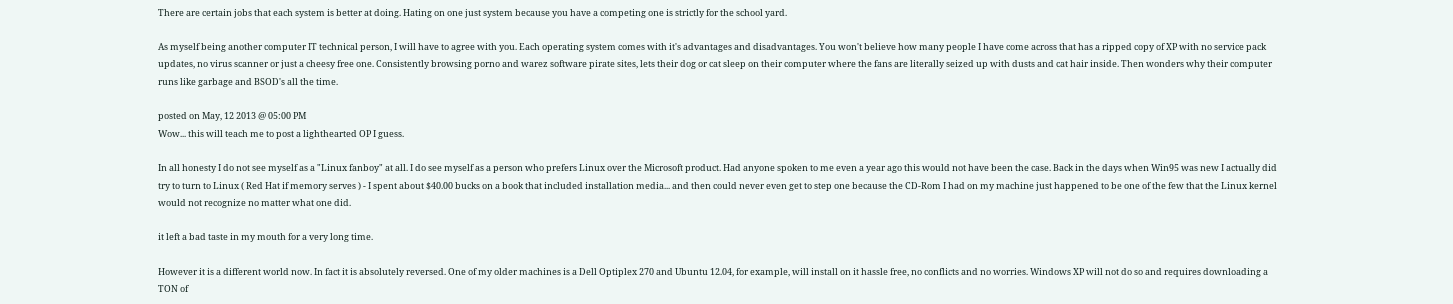There are certain jobs that each system is better at doing. Hating on one just system because you have a competing one is strictly for the school yard.

As myself being another computer IT technical person, I will have to agree with you. Each operating system comes with it's advantages and disadvantages. You won't believe how many people I have come across that has a ripped copy of XP with no service pack updates, no virus scanner or just a cheesy free one. Consistently browsing porno and warez software pirate sites, lets their dog or cat sleep on their computer where the fans are literally seized up with dusts and cat hair inside. Then wonders why their computer runs like garbage and BSOD's all the time.

posted on May, 12 2013 @ 05:00 PM
Wow... this will teach me to post a lighthearted OP I guess.

In all honesty I do not see myself as a "Linux fanboy" at all. I do see myself as a person who prefers Linux over the Microsoft product. Had anyone spoken to me even a year ago this would not have been the case. Back in the days when Win95 was new I actually did try to turn to Linux ( Red Hat if memory serves ) - I spent about $40.00 bucks on a book that included installation media... and then could never even get to step one because the CD-Rom I had on my machine just happened to be one of the few that the Linux kernel would not recognize no matter what one did.

it left a bad taste in my mouth for a very long time.

However it is a different world now. In fact it is absolutely reversed. One of my older machines is a Dell Optiplex 270 and Ubuntu 12.04, for example, will install on it hassle free, no conflicts and no worries. Windows XP will not do so and requires downloading a TON of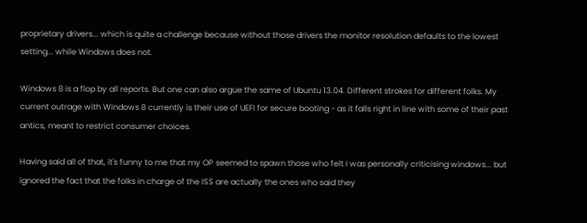proprietary drivers... which is quite a challenge because without those drivers the monitor resolution defaults to the lowest setting... while Windows does not.

Windows 8 is a flop by all reports. But one can also argue the same of Ubuntu 13.04. Different strokes for different folks. My current outrage with Windows 8 currently is their use of UEFI for secure booting - as it falls right in line with some of their past antics, meant to restrict consumer choices.

Having said all of that, it's funny to me that my OP seemed to spawn those who felt I was personally criticising windows... but ignored the fact that the folks in charge of the ISS are actually the ones who said they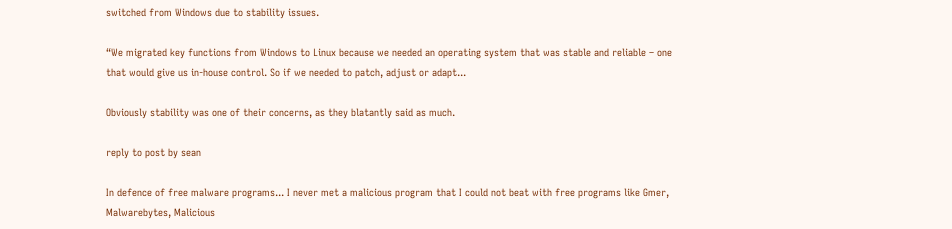switched from Windows due to stability issues.

“We migrated key functions from Windows to Linux because we needed an operating system that was stable and reliable – one that would give us in-house control. So if we needed to patch, adjust or adapt...

Obviously stability was one of their concerns, as they blatantly said as much.

reply to post by sean

In defence of free malware programs... I never met a malicious program that I could not beat with free programs like Gmer, Malwarebytes, Malicious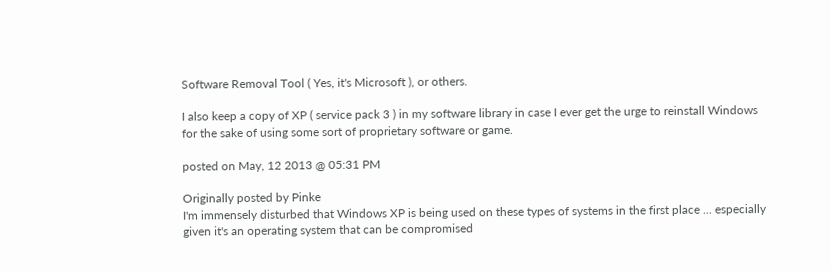Software Removal Tool ( Yes, it's Microsoft ), or others.

I also keep a copy of XP ( service pack 3 ) in my software library in case I ever get the urge to reinstall Windows for the sake of using some sort of proprietary software or game.

posted on May, 12 2013 @ 05:31 PM

Originally posted by Pinke
I'm immensely disturbed that Windows XP is being used on these types of systems in the first place ... especially given it's an operating system that can be compromised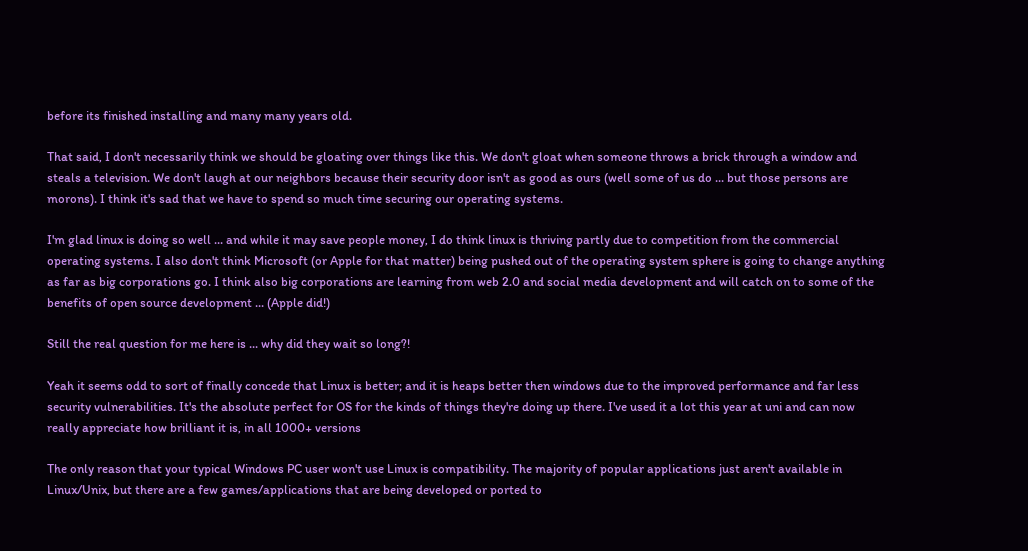before its finished installing and many many years old.

That said, I don't necessarily think we should be gloating over things like this. We don't gloat when someone throws a brick through a window and steals a television. We don't laugh at our neighbors because their security door isn't as good as ours (well some of us do ... but those persons are morons). I think it's sad that we have to spend so much time securing our operating systems.

I'm glad linux is doing so well ... and while it may save people money, I do think linux is thriving partly due to competition from the commercial operating systems. I also don't think Microsoft (or Apple for that matter) being pushed out of the operating system sphere is going to change anything as far as big corporations go. I think also big corporations are learning from web 2.0 and social media development and will catch on to some of the benefits of open source development ... (Apple did!)

Still the real question for me here is ... why did they wait so long?!

Yeah it seems odd to sort of finally concede that Linux is better; and it is heaps better then windows due to the improved performance and far less security vulnerabilities. It's the absolute perfect for OS for the kinds of things they're doing up there. I've used it a lot this year at uni and can now really appreciate how brilliant it is, in all 1000+ versions

The only reason that your typical Windows PC user won't use Linux is compatibility. The majority of popular applications just aren't available in Linux/Unix, but there are a few games/applications that are being developed or ported to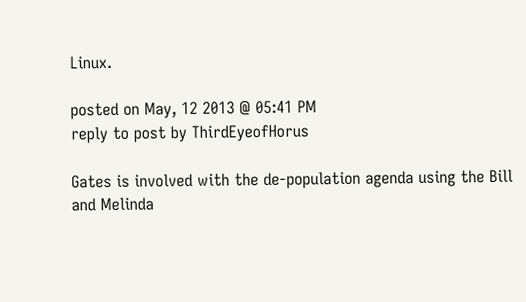Linux.

posted on May, 12 2013 @ 05:41 PM
reply to post by ThirdEyeofHorus

Gates is involved with the de-population agenda using the Bill and Melinda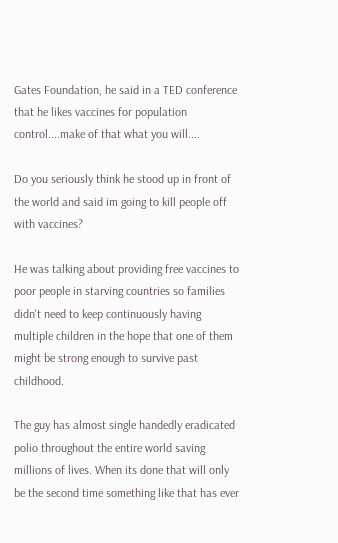Gates Foundation, he said in a TED conference that he likes vaccines for population control....make of that what you will....

Do you seriously think he stood up in front of the world and said im going to kill people off with vaccines?

He was talking about providing free vaccines to poor people in starving countries so families didn't need to keep continuously having multiple children in the hope that one of them might be strong enough to survive past childhood.

The guy has almost single handedly eradicated polio throughout the entire world saving millions of lives. When its done that will only be the second time something like that has ever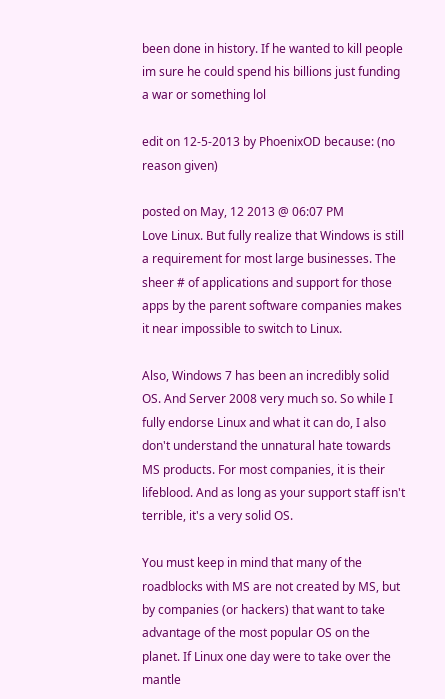been done in history. If he wanted to kill people im sure he could spend his billions just funding a war or something lol

edit on 12-5-2013 by PhoenixOD because: (no reason given)

posted on May, 12 2013 @ 06:07 PM
Love Linux. But fully realize that Windows is still a requirement for most large businesses. The sheer # of applications and support for those apps by the parent software companies makes it near impossible to switch to Linux.

Also, Windows 7 has been an incredibly solid OS. And Server 2008 very much so. So while I fully endorse Linux and what it can do, I also don't understand the unnatural hate towards MS products. For most companies, it is their lifeblood. And as long as your support staff isn't terrible, it's a very solid OS.

You must keep in mind that many of the roadblocks with MS are not created by MS, but by companies (or hackers) that want to take advantage of the most popular OS on the planet. If Linux one day were to take over the mantle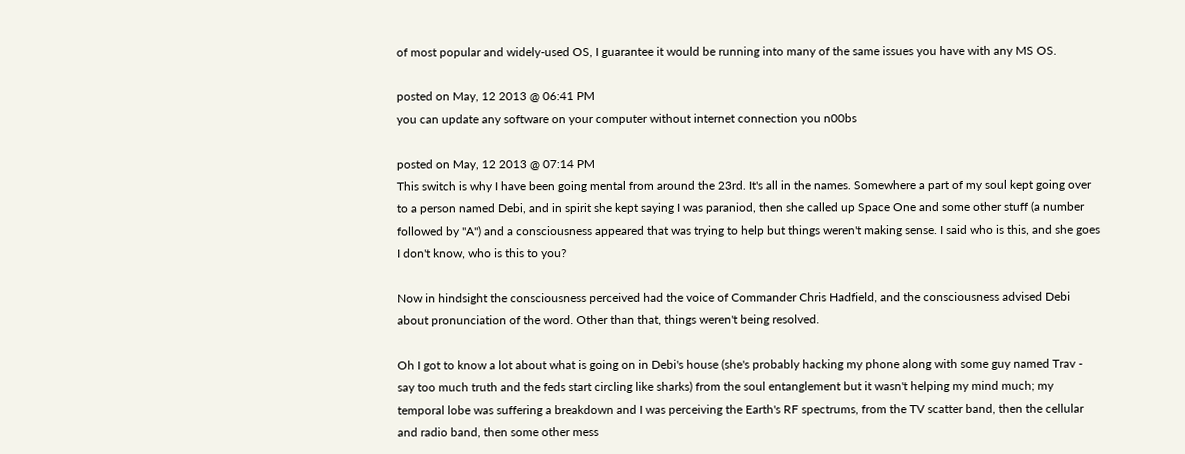of most popular and widely-used OS, I guarantee it would be running into many of the same issues you have with any MS OS.

posted on May, 12 2013 @ 06:41 PM
you can update any software on your computer without internet connection you n00bs

posted on May, 12 2013 @ 07:14 PM
This switch is why I have been going mental from around the 23rd. It's all in the names. Somewhere a part of my soul kept going over to a person named Debi, and in spirit she kept saying I was paraniod, then she called up Space One and some other stuff (a number followed by "A") and a consciousness appeared that was trying to help but things weren't making sense. I said who is this, and she goes I don't know, who is this to you?

Now in hindsight the consciousness perceived had the voice of Commander Chris Hadfield, and the consciousness advised Debi about pronunciation of the word. Other than that, things weren't being resolved.

Oh I got to know a lot about what is going on in Debi's house (she's probably hacking my phone along with some guy named Trav - say too much truth and the feds start circling like sharks) from the soul entanglement but it wasn't helping my mind much; my temporal lobe was suffering a breakdown and I was perceiving the Earth's RF spectrums, from the TV scatter band, then the cellular and radio band, then some other mess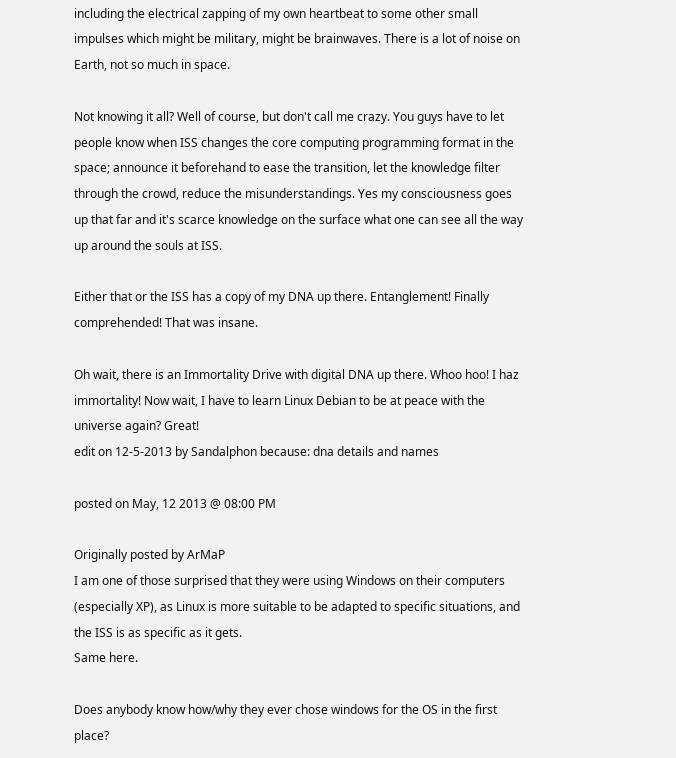including the electrical zapping of my own heartbeat to some other small impulses which might be military, might be brainwaves. There is a lot of noise on Earth, not so much in space.

Not knowing it all? Well of course, but don't call me crazy. You guys have to let people know when ISS changes the core computing programming format in the space; announce it beforehand to ease the transition, let the knowledge filter through the crowd, reduce the misunderstandings. Yes my consciousness goes up that far and it's scarce knowledge on the surface what one can see all the way up around the souls at ISS.

Either that or the ISS has a copy of my DNA up there. Entanglement! Finally comprehended! That was insane.

Oh wait, there is an Immortality Drive with digital DNA up there. Whoo hoo! I haz immortality! Now wait, I have to learn Linux Debian to be at peace with the universe again? Great!
edit on 12-5-2013 by Sandalphon because: dna details and names

posted on May, 12 2013 @ 08:00 PM

Originally posted by ArMaP
I am one of those surprised that they were using Windows on their computers (especially XP), as Linux is more suitable to be adapted to specific situations, and the ISS is as specific as it gets.
Same here.

Does anybody know how/why they ever chose windows for the OS in the first place?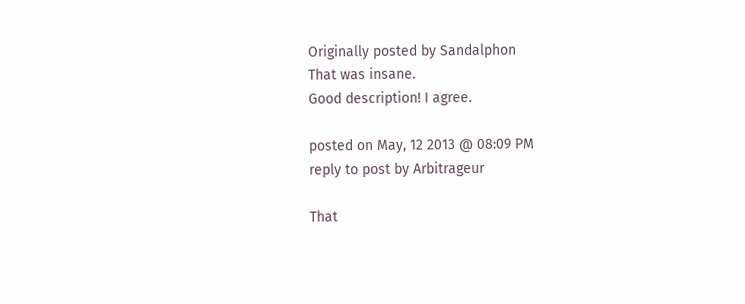Originally posted by Sandalphon
That was insane.
Good description! I agree.

posted on May, 12 2013 @ 08:09 PM
reply to post by Arbitrageur

That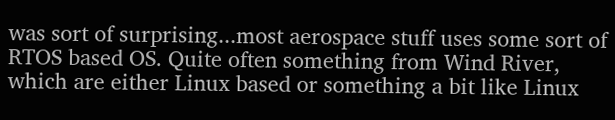was sort of surprising...most aerospace stuff uses some sort of RTOS based OS. Quite often something from Wind River, which are either Linux based or something a bit like Linux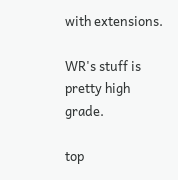with extensions.

WR's stuff is pretty high grade.

top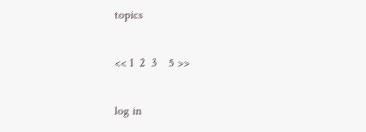topics

<< 1  2  3    5 >>

log in